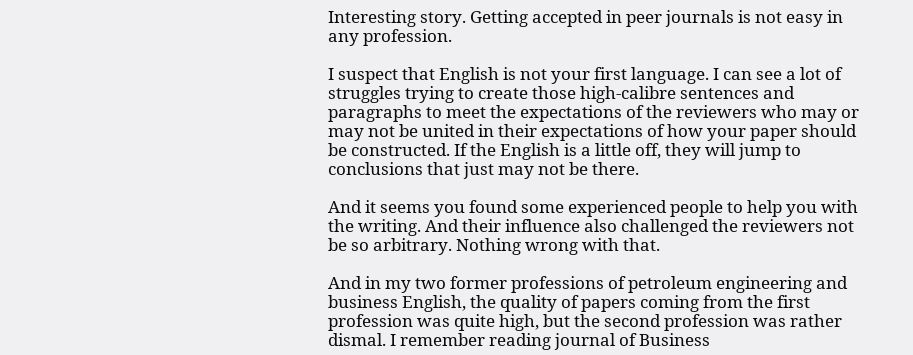Interesting story. Getting accepted in peer journals is not easy in any profession.

I suspect that English is not your first language. I can see a lot of struggles trying to create those high-calibre sentences and paragraphs to meet the expectations of the reviewers who may or may not be united in their expectations of how your paper should be constructed. If the English is a little off, they will jump to conclusions that just may not be there.

And it seems you found some experienced people to help you with the writing. And their influence also challenged the reviewers not be so arbitrary. Nothing wrong with that.

And in my two former professions of petroleum engineering and business English, the quality of papers coming from the first profession was quite high, but the second profession was rather dismal. I remember reading journal of Business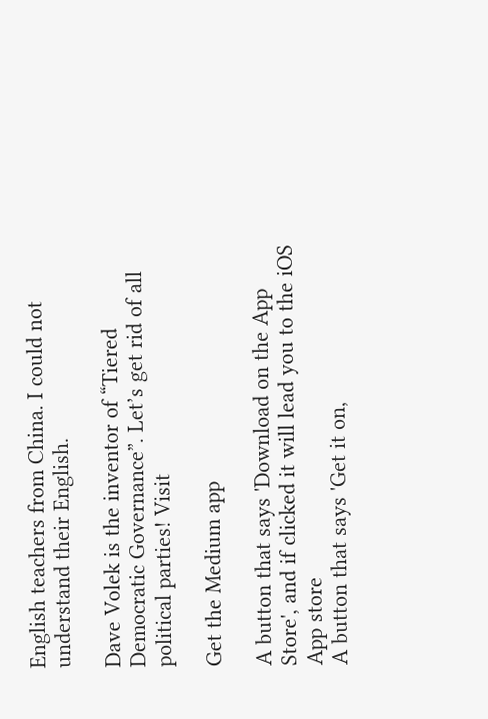English teachers from China. I could not understand their English.

Dave Volek is the inventor of “Tiered Democratic Governance”. Let’s get rid of all political parties! Visit

Get the Medium app

A button that says 'Download on the App Store', and if clicked it will lead you to the iOS App store
A button that says 'Get it on,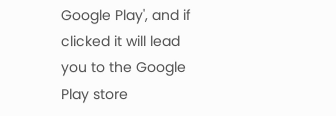Google Play', and if clicked it will lead you to the Google Play store